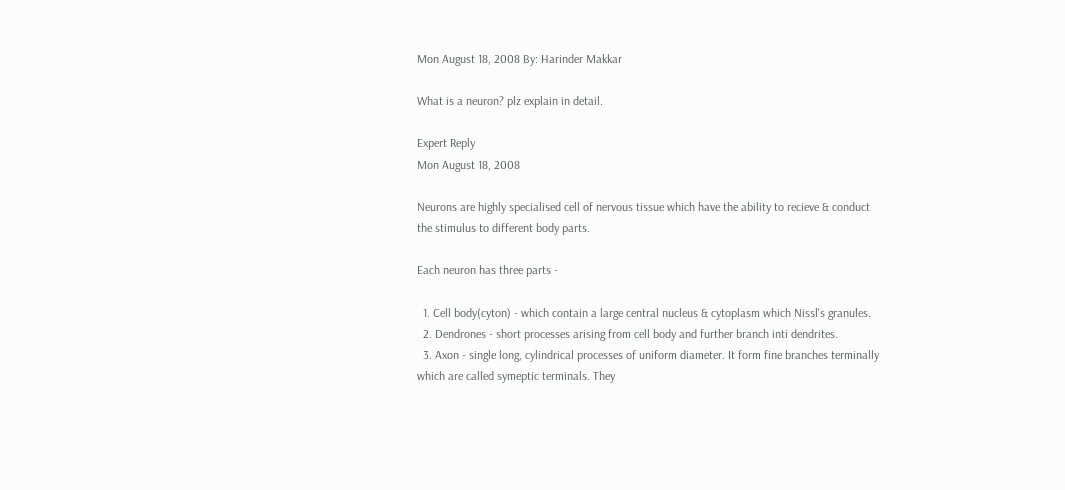Mon August 18, 2008 By: Harinder Makkar

What is a neuron? plz explain in detail.

Expert Reply
Mon August 18, 2008

Neurons are highly specialised cell of nervous tissue which have the ability to recieve & conduct the stimulus to different body parts.

Each neuron has three parts -

  1. Cell body(cyton) - which contain a large central nucleus & cytoplasm which Nissl's granules.
  2. Dendrones - short processes arising from cell body and further branch inti dendrites.
  3. Axon - single long, cylindrical processes of uniform diameter. It form fine branches terminally which are called symeptic terminals. They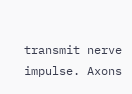transmit nerve impulse. Axons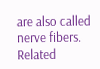are also called nerve fibers.
Related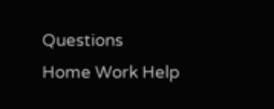Questions
Home Work Help